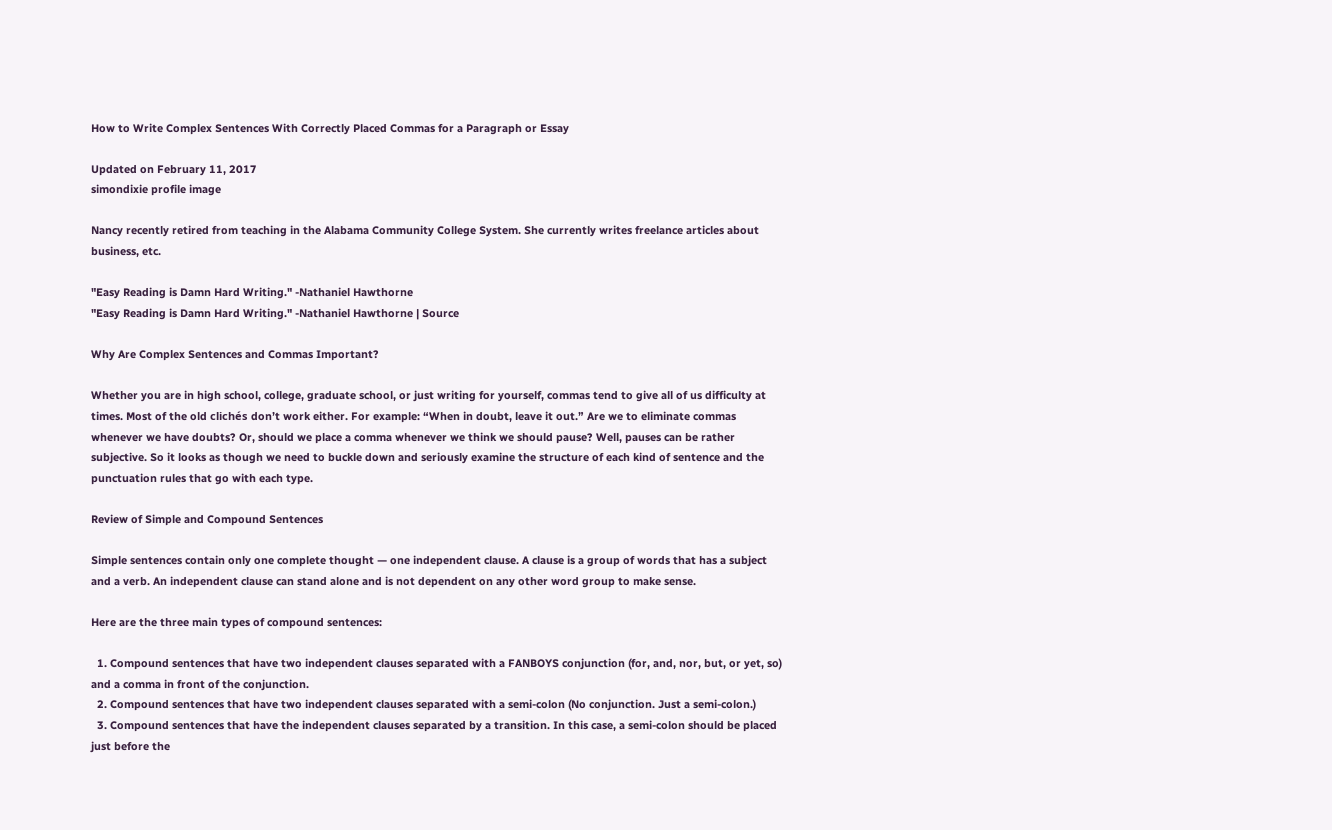How to Write Complex Sentences With Correctly Placed Commas for a Paragraph or Essay

Updated on February 11, 2017
simondixie profile image

Nancy recently retired from teaching in the Alabama Community College System. She currently writes freelance articles about business, etc.

"Easy Reading is Damn Hard Writing." -Nathaniel Hawthorne
"Easy Reading is Damn Hard Writing." -Nathaniel Hawthorne | Source

Why Are Complex Sentences and Commas Important?

Whether you are in high school, college, graduate school, or just writing for yourself, commas tend to give all of us difficulty at times. Most of the old clichés don’t work either. For example: “When in doubt, leave it out.” Are we to eliminate commas whenever we have doubts? Or, should we place a comma whenever we think we should pause? Well, pauses can be rather subjective. So it looks as though we need to buckle down and seriously examine the structure of each kind of sentence and the punctuation rules that go with each type.

Review of Simple and Compound Sentences

Simple sentences contain only one complete thought — one independent clause. A clause is a group of words that has a subject and a verb. An independent clause can stand alone and is not dependent on any other word group to make sense.

Here are the three main types of compound sentences:

  1. Compound sentences that have two independent clauses separated with a FANBOYS conjunction (for, and, nor, but, or yet, so) and a comma in front of the conjunction.
  2. Compound sentences that have two independent clauses separated with a semi-colon (No conjunction. Just a semi-colon.)
  3. Compound sentences that have the independent clauses separated by a transition. In this case, a semi-colon should be placed just before the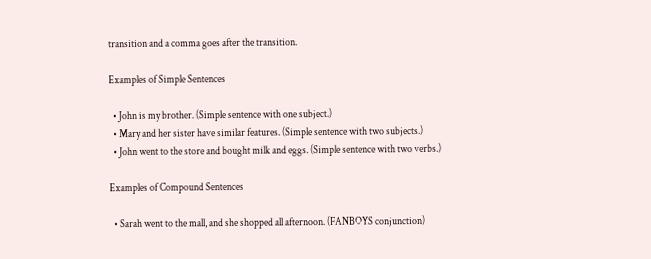transition and a comma goes after the transition.

Examples of Simple Sentences

  • John is my brother. (Simple sentence with one subject.)
  • Mary and her sister have similar features. (Simple sentence with two subjects.)
  • John went to the store and bought milk and eggs. (Simple sentence with two verbs.)

Examples of Compound Sentences

  • Sarah went to the mall, and she shopped all afternoon. (FANBOYS conjunction)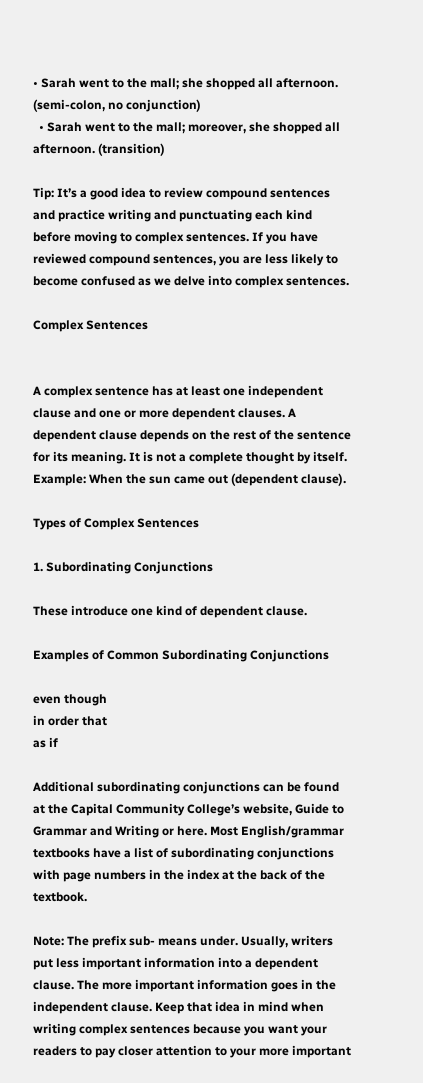• Sarah went to the mall; she shopped all afternoon. (semi-colon, no conjunction)
  • Sarah went to the mall; moreover, she shopped all afternoon. (transition)

Tip: It’s a good idea to review compound sentences and practice writing and punctuating each kind before moving to complex sentences. If you have reviewed compound sentences, you are less likely to become confused as we delve into complex sentences.

Complex Sentences


A complex sentence has at least one independent clause and one or more dependent clauses. A dependent clause depends on the rest of the sentence for its meaning. It is not a complete thought by itself. Example: When the sun came out (dependent clause).

Types of Complex Sentences

1. Subordinating Conjunctions

These introduce one kind of dependent clause.

Examples of Common Subordinating Conjunctions

even though
in order that
as if

Additional subordinating conjunctions can be found at the Capital Community College’s website, Guide to Grammar and Writing or here. Most English/grammar textbooks have a list of subordinating conjunctions with page numbers in the index at the back of the textbook.

Note: The prefix sub- means under. Usually, writers put less important information into a dependent clause. The more important information goes in the independent clause. Keep that idea in mind when writing complex sentences because you want your readers to pay closer attention to your more important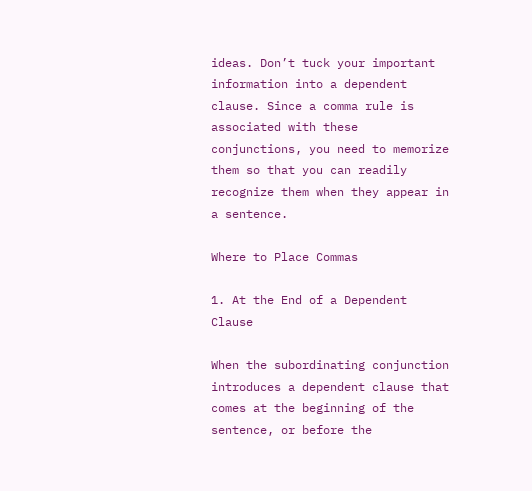ideas. Don’t tuck your important information into a dependent clause. Since a comma rule is associated with these conjunctions, you need to memorize them so that you can readily recognize them when they appear in a sentence.

Where to Place Commas

1. At the End of a Dependent Clause

When the subordinating conjunction introduces a dependent clause that comes at the beginning of the sentence, or before the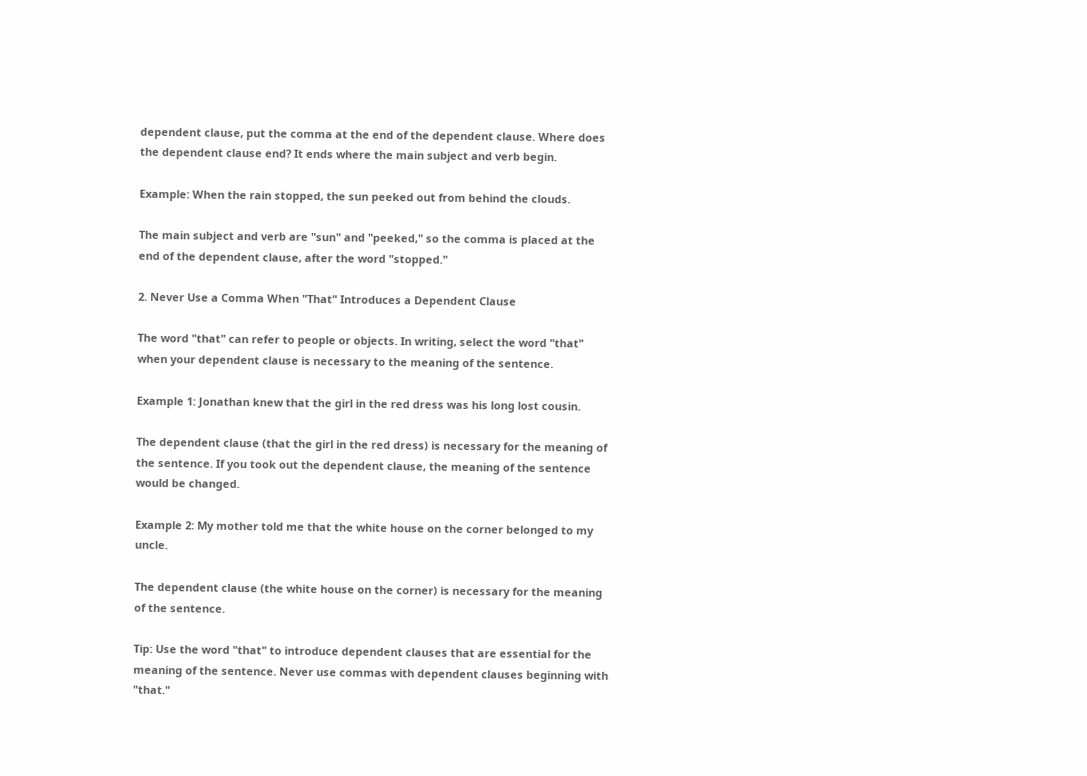dependent clause, put the comma at the end of the dependent clause. Where does the dependent clause end? It ends where the main subject and verb begin.

Example: When the rain stopped, the sun peeked out from behind the clouds.

The main subject and verb are "sun" and "peeked," so the comma is placed at the end of the dependent clause, after the word "stopped."

2. Never Use a Comma When "That" Introduces a Dependent Clause

The word "that" can refer to people or objects. In writing, select the word "that" when your dependent clause is necessary to the meaning of the sentence.

Example 1: Jonathan knew that the girl in the red dress was his long lost cousin.

The dependent clause (that the girl in the red dress) is necessary for the meaning of the sentence. If you took out the dependent clause, the meaning of the sentence would be changed.

Example 2: My mother told me that the white house on the corner belonged to my uncle.

The dependent clause (the white house on the corner) is necessary for the meaning of the sentence.

Tip: Use the word "that" to introduce dependent clauses that are essential for the meaning of the sentence. Never use commas with dependent clauses beginning with "that."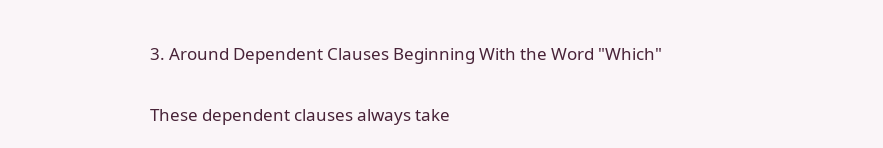3. Around Dependent Clauses Beginning With the Word "Which"

These dependent clauses always take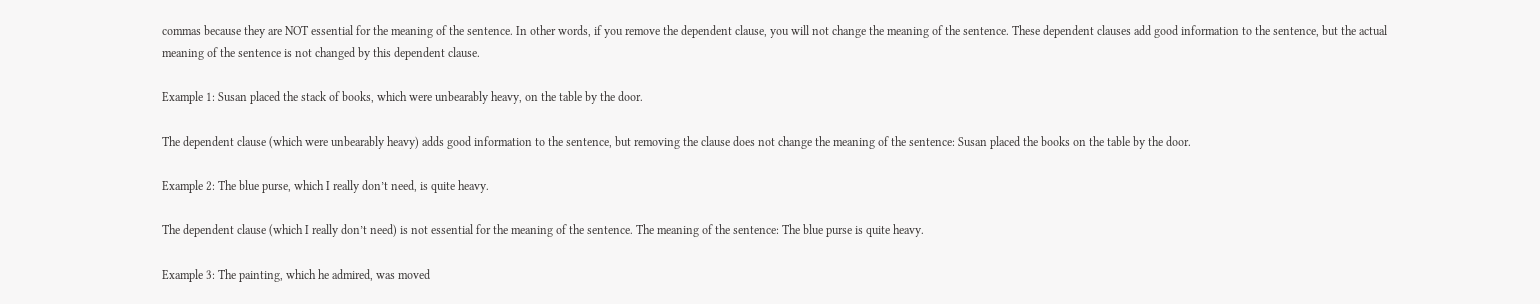commas because they are NOT essential for the meaning of the sentence. In other words, if you remove the dependent clause, you will not change the meaning of the sentence. These dependent clauses add good information to the sentence, but the actual meaning of the sentence is not changed by this dependent clause.

Example 1: Susan placed the stack of books, which were unbearably heavy, on the table by the door.

The dependent clause (which were unbearably heavy) adds good information to the sentence, but removing the clause does not change the meaning of the sentence: Susan placed the books on the table by the door.

Example 2: The blue purse, which I really don’t need, is quite heavy.

The dependent clause (which I really don’t need) is not essential for the meaning of the sentence. The meaning of the sentence: The blue purse is quite heavy.

Example 3: The painting, which he admired, was moved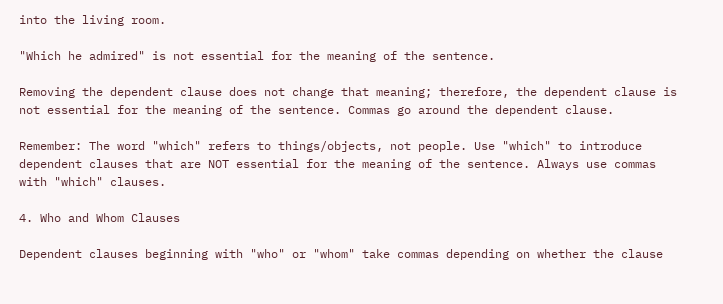into the living room.

"Which he admired" is not essential for the meaning of the sentence.

Removing the dependent clause does not change that meaning; therefore, the dependent clause is not essential for the meaning of the sentence. Commas go around the dependent clause.

Remember: The word "which" refers to things/objects, not people. Use "which" to introduce dependent clauses that are NOT essential for the meaning of the sentence. Always use commas with "which" clauses.

4. Who and Whom Clauses

Dependent clauses beginning with "who" or "whom" take commas depending on whether the clause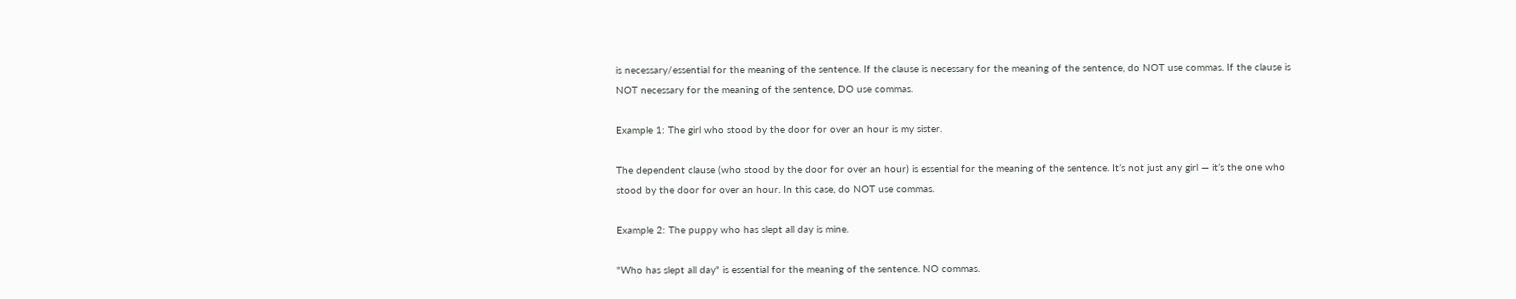is necessary/essential for the meaning of the sentence. If the clause is necessary for the meaning of the sentence, do NOT use commas. If the clause is NOT necessary for the meaning of the sentence, DO use commas.

Example 1: The girl who stood by the door for over an hour is my sister.

The dependent clause (who stood by the door for over an hour) is essential for the meaning of the sentence. It’s not just any girl — it’s the one who stood by the door for over an hour. In this case, do NOT use commas.

Example 2: The puppy who has slept all day is mine.

"Who has slept all day" is essential for the meaning of the sentence. NO commas.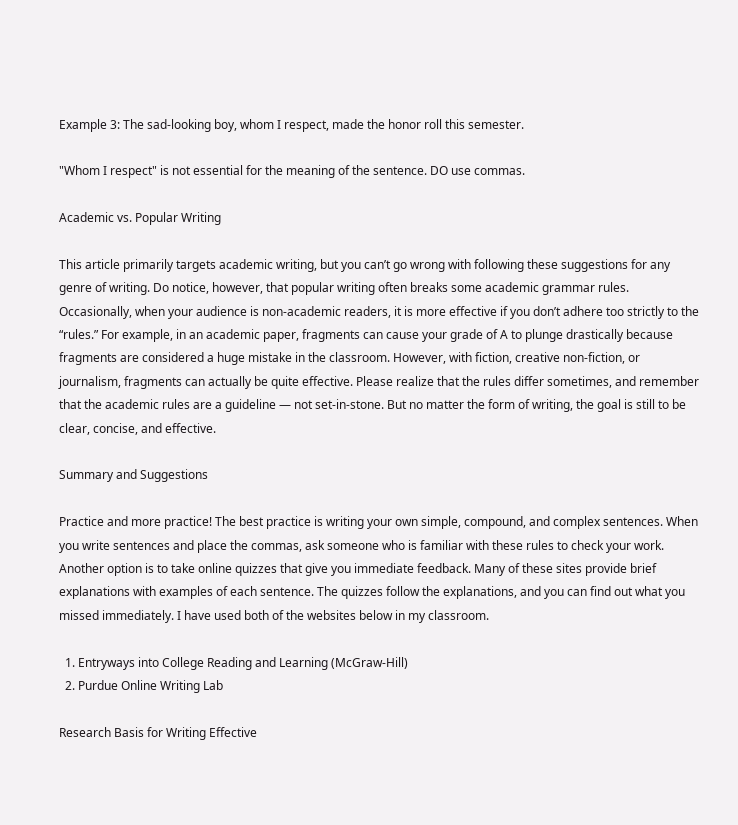Example 3: The sad-looking boy, whom I respect, made the honor roll this semester.

"Whom I respect" is not essential for the meaning of the sentence. DO use commas.

Academic vs. Popular Writing

This article primarily targets academic writing, but you can’t go wrong with following these suggestions for any genre of writing. Do notice, however, that popular writing often breaks some academic grammar rules. Occasionally, when your audience is non-academic readers, it is more effective if you don’t adhere too strictly to the “rules.” For example, in an academic paper, fragments can cause your grade of A to plunge drastically because fragments are considered a huge mistake in the classroom. However, with fiction, creative non-fiction, or journalism, fragments can actually be quite effective. Please realize that the rules differ sometimes, and remember that the academic rules are a guideline — not set-in-stone. But no matter the form of writing, the goal is still to be clear, concise, and effective.

Summary and Suggestions

Practice and more practice! The best practice is writing your own simple, compound, and complex sentences. When you write sentences and place the commas, ask someone who is familiar with these rules to check your work. Another option is to take online quizzes that give you immediate feedback. Many of these sites provide brief explanations with examples of each sentence. The quizzes follow the explanations, and you can find out what you missed immediately. I have used both of the websites below in my classroom.

  1. Entryways into College Reading and Learning (McGraw-Hill)
  2. Purdue Online Writing Lab

Research Basis for Writing Effective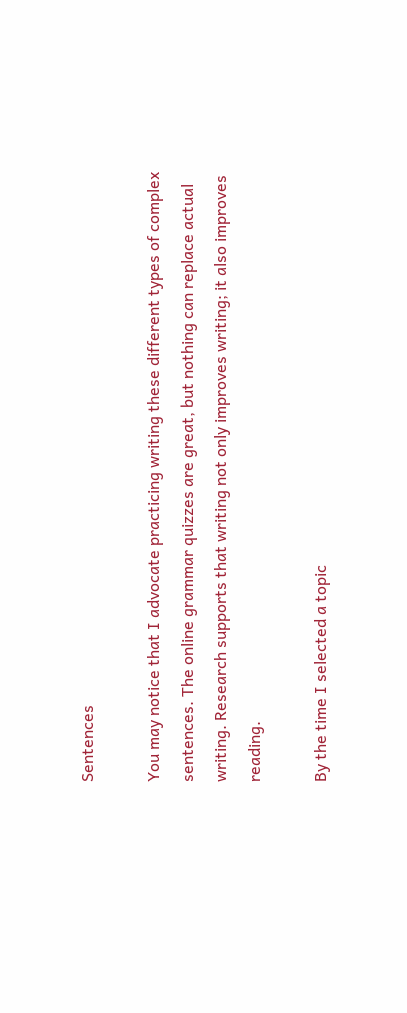Sentences

You may notice that I advocate practicing writing these different types of complex sentences. The online grammar quizzes are great, but nothing can replace actual writing. Research supports that writing not only improves writing; it also improves reading.

By the time I selected a topic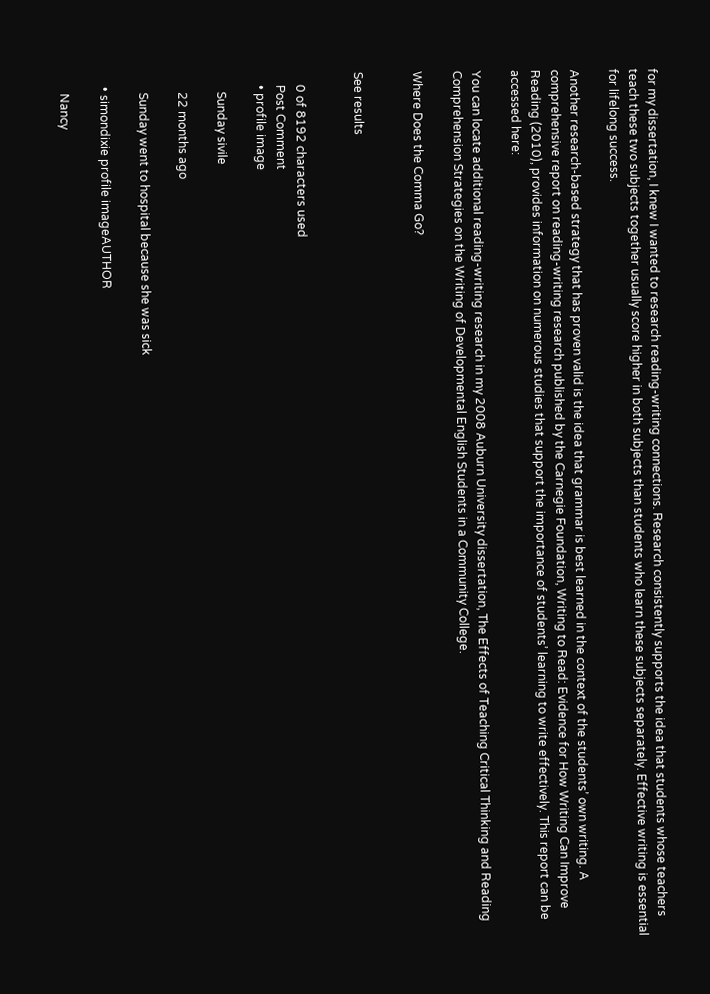for my dissertation, I knew I wanted to research reading-writing connections. Research consistently supports the idea that students whose teachers teach these two subjects together usually score higher in both subjects than students who learn these subjects separately. Effective writing is essential for lifelong success.

Another research-based strategy that has proven valid is the idea that grammar is best learned in the context of the students’ own writing. A comprehensive report on reading-writing research published by the Carnegie Foundation, Writing to Read: Evidence for How Writing Can Improve Reading (2010), provides information on numerous studies that support the importance of students’ learning to write effectively. This report can be accessed here:

You can locate additional reading-writing research in my 2008 Auburn University dissertation, The Effects of Teaching Critical Thinking and Reading Comprehension Strategies on the Writing of Developmental English Students in a Community College.

Where Does the Comma Go?


See results


    0 of 8192 characters used
    Post Comment
    • profile image

      Sunday sivile

      22 months ago

      Sunday went to hospital because she was sick

    • simondixie profile imageAUTHOR

      Nancy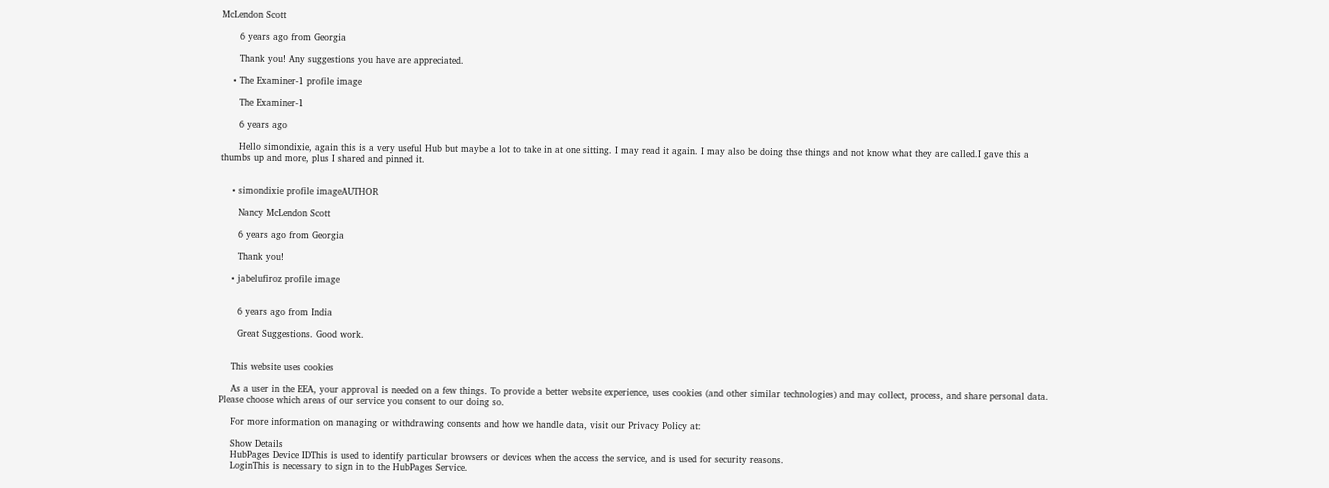McLendon Scott

      6 years ago from Georgia

      Thank you! Any suggestions you have are appreciated.

    • The Examiner-1 profile image

      The Examiner-1

      6 years ago

      Hello simondixie, again this is a very useful Hub but maybe a lot to take in at one sitting. I may read it again. I may also be doing thse things and not know what they are called.I gave this a thumbs up and more, plus I shared and pinned it.


    • simondixie profile imageAUTHOR

      Nancy McLendon Scott

      6 years ago from Georgia

      Thank you!

    • jabelufiroz profile image


      6 years ago from India

      Great Suggestions. Good work.


    This website uses cookies

    As a user in the EEA, your approval is needed on a few things. To provide a better website experience, uses cookies (and other similar technologies) and may collect, process, and share personal data. Please choose which areas of our service you consent to our doing so.

    For more information on managing or withdrawing consents and how we handle data, visit our Privacy Policy at:

    Show Details
    HubPages Device IDThis is used to identify particular browsers or devices when the access the service, and is used for security reasons.
    LoginThis is necessary to sign in to the HubPages Service.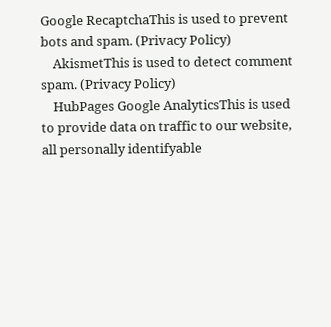Google RecaptchaThis is used to prevent bots and spam. (Privacy Policy)
    AkismetThis is used to detect comment spam. (Privacy Policy)
    HubPages Google AnalyticsThis is used to provide data on traffic to our website, all personally identifyable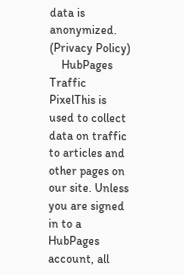data is anonymized. (Privacy Policy)
    HubPages Traffic PixelThis is used to collect data on traffic to articles and other pages on our site. Unless you are signed in to a HubPages account, all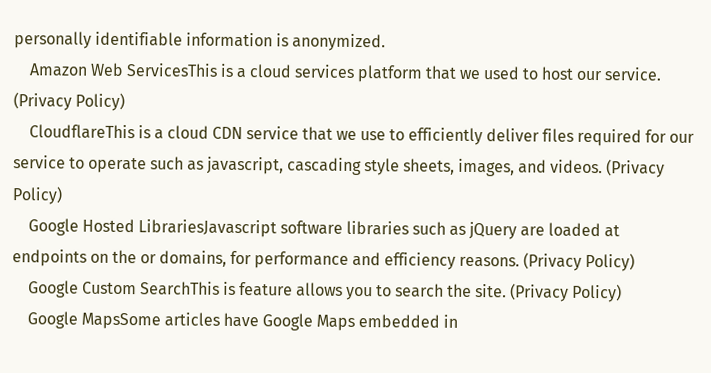personally identifiable information is anonymized.
    Amazon Web ServicesThis is a cloud services platform that we used to host our service. (Privacy Policy)
    CloudflareThis is a cloud CDN service that we use to efficiently deliver files required for our service to operate such as javascript, cascading style sheets, images, and videos. (Privacy Policy)
    Google Hosted LibrariesJavascript software libraries such as jQuery are loaded at endpoints on the or domains, for performance and efficiency reasons. (Privacy Policy)
    Google Custom SearchThis is feature allows you to search the site. (Privacy Policy)
    Google MapsSome articles have Google Maps embedded in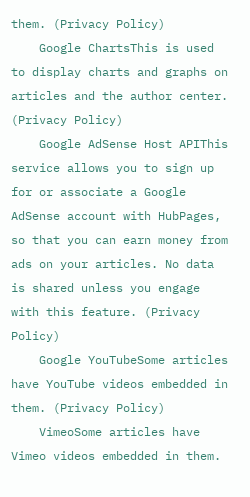them. (Privacy Policy)
    Google ChartsThis is used to display charts and graphs on articles and the author center. (Privacy Policy)
    Google AdSense Host APIThis service allows you to sign up for or associate a Google AdSense account with HubPages, so that you can earn money from ads on your articles. No data is shared unless you engage with this feature. (Privacy Policy)
    Google YouTubeSome articles have YouTube videos embedded in them. (Privacy Policy)
    VimeoSome articles have Vimeo videos embedded in them.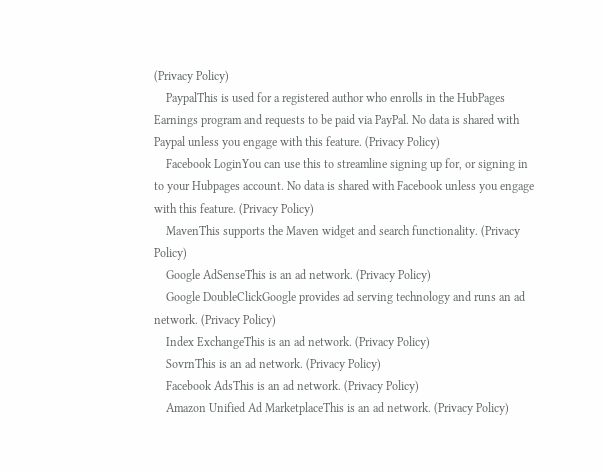(Privacy Policy)
    PaypalThis is used for a registered author who enrolls in the HubPages Earnings program and requests to be paid via PayPal. No data is shared with Paypal unless you engage with this feature. (Privacy Policy)
    Facebook LoginYou can use this to streamline signing up for, or signing in to your Hubpages account. No data is shared with Facebook unless you engage with this feature. (Privacy Policy)
    MavenThis supports the Maven widget and search functionality. (Privacy Policy)
    Google AdSenseThis is an ad network. (Privacy Policy)
    Google DoubleClickGoogle provides ad serving technology and runs an ad network. (Privacy Policy)
    Index ExchangeThis is an ad network. (Privacy Policy)
    SovrnThis is an ad network. (Privacy Policy)
    Facebook AdsThis is an ad network. (Privacy Policy)
    Amazon Unified Ad MarketplaceThis is an ad network. (Privacy Policy)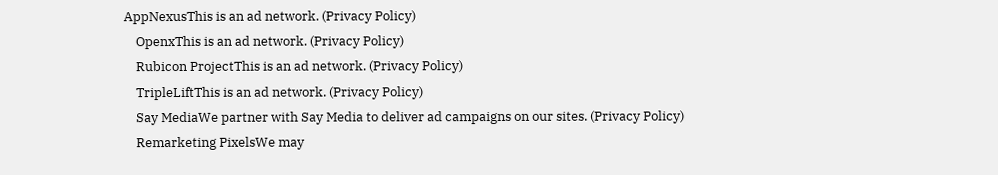AppNexusThis is an ad network. (Privacy Policy)
    OpenxThis is an ad network. (Privacy Policy)
    Rubicon ProjectThis is an ad network. (Privacy Policy)
    TripleLiftThis is an ad network. (Privacy Policy)
    Say MediaWe partner with Say Media to deliver ad campaigns on our sites. (Privacy Policy)
    Remarketing PixelsWe may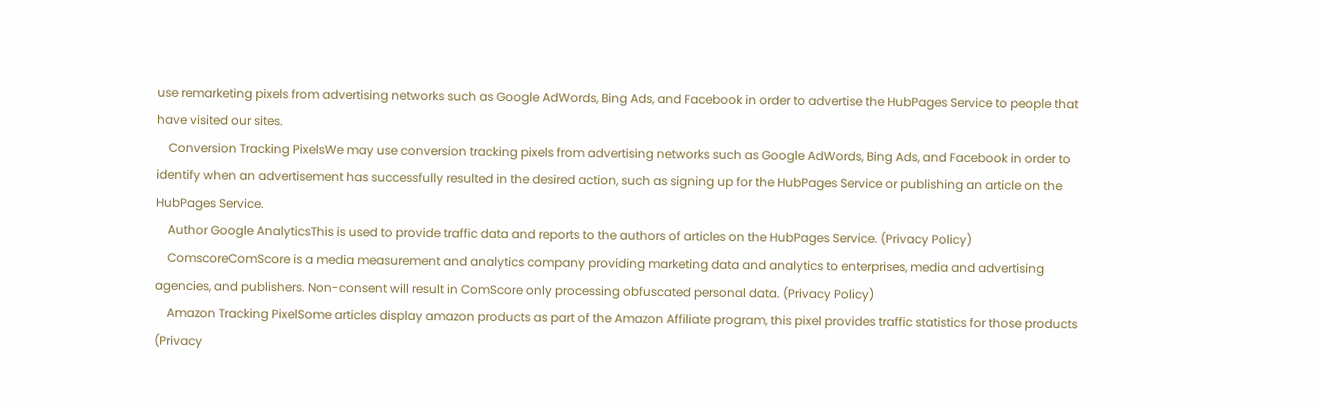use remarketing pixels from advertising networks such as Google AdWords, Bing Ads, and Facebook in order to advertise the HubPages Service to people that have visited our sites.
    Conversion Tracking PixelsWe may use conversion tracking pixels from advertising networks such as Google AdWords, Bing Ads, and Facebook in order to identify when an advertisement has successfully resulted in the desired action, such as signing up for the HubPages Service or publishing an article on the HubPages Service.
    Author Google AnalyticsThis is used to provide traffic data and reports to the authors of articles on the HubPages Service. (Privacy Policy)
    ComscoreComScore is a media measurement and analytics company providing marketing data and analytics to enterprises, media and advertising agencies, and publishers. Non-consent will result in ComScore only processing obfuscated personal data. (Privacy Policy)
    Amazon Tracking PixelSome articles display amazon products as part of the Amazon Affiliate program, this pixel provides traffic statistics for those products (Privacy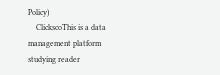Policy)
    ClickscoThis is a data management platform studying reader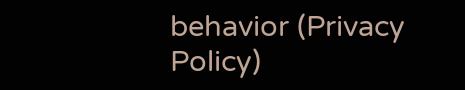behavior (Privacy Policy)